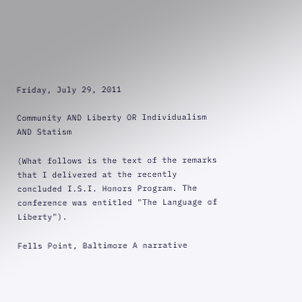Friday, July 29, 2011

Community AND Liberty OR Individualism AND Statism

(What follows is the text of the remarks that I delivered at the recently concluded I.S.I. Honors Program. The conference was entitled "The Language of Liberty").

Fells Point, Baltimore A narrative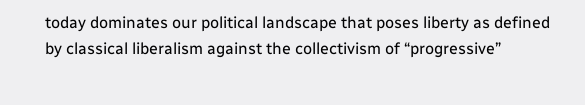today dominates our political landscape that poses liberty as defined by classical liberalism against the collectivism of “progressive”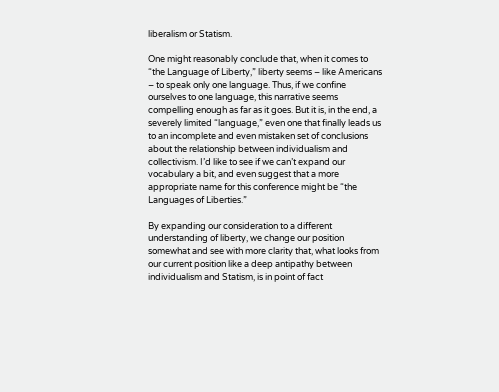liberalism or Statism.

One might reasonably conclude that, when it comes to “the Language of Liberty,” liberty seems – like Americans – to speak only one language. Thus, if we confine ourselves to one language, this narrative seems compelling enough as far as it goes. But it is, in the end, a severely limited “language,” even one that finally leads us to an incomplete and even mistaken set of conclusions about the relationship between individualism and collectivism. I’d like to see if we can’t expand our vocabulary a bit, and even suggest that a more appropriate name for this conference might be “the Languages of Liberties.”

By expanding our consideration to a different understanding of liberty, we change our position somewhat and see with more clarity that, what looks from our current position like a deep antipathy between individualism and Statism, is in point of fact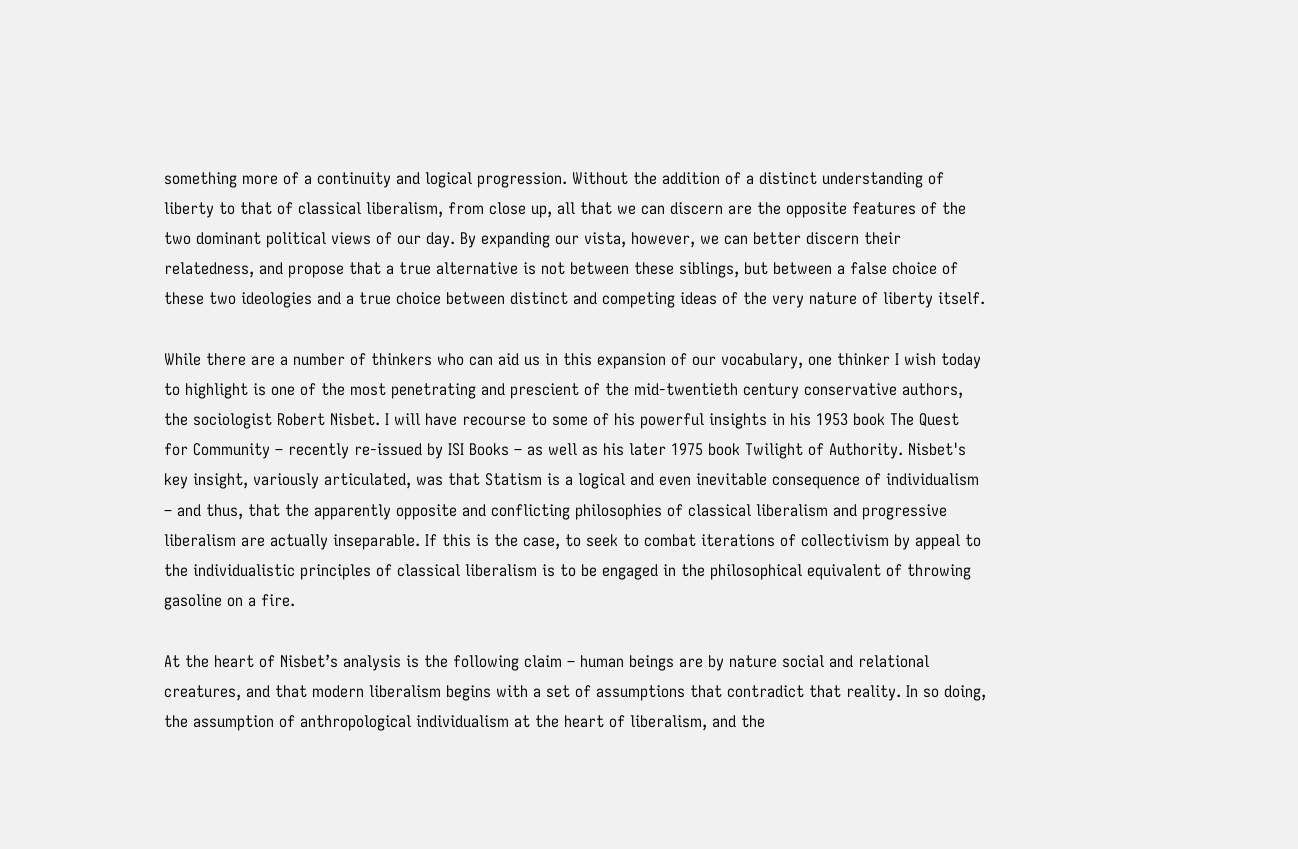something more of a continuity and logical progression. Without the addition of a distinct understanding of liberty to that of classical liberalism, from close up, all that we can discern are the opposite features of the two dominant political views of our day. By expanding our vista, however, we can better discern their relatedness, and propose that a true alternative is not between these siblings, but between a false choice of these two ideologies and a true choice between distinct and competing ideas of the very nature of liberty itself.

While there are a number of thinkers who can aid us in this expansion of our vocabulary, one thinker I wish today to highlight is one of the most penetrating and prescient of the mid-twentieth century conservative authors, the sociologist Robert Nisbet. I will have recourse to some of his powerful insights in his 1953 book The Quest for Community – recently re-issued by ISI Books – as well as his later 1975 book Twilight of Authority. Nisbet's key insight, variously articulated, was that Statism is a logical and even inevitable consequence of individualism – and thus, that the apparently opposite and conflicting philosophies of classical liberalism and progressive liberalism are actually inseparable. If this is the case, to seek to combat iterations of collectivism by appeal to the individualistic principles of classical liberalism is to be engaged in the philosophical equivalent of throwing gasoline on a fire.

At the heart of Nisbet’s analysis is the following claim – human beings are by nature social and relational creatures, and that modern liberalism begins with a set of assumptions that contradict that reality. In so doing, the assumption of anthropological individualism at the heart of liberalism, and the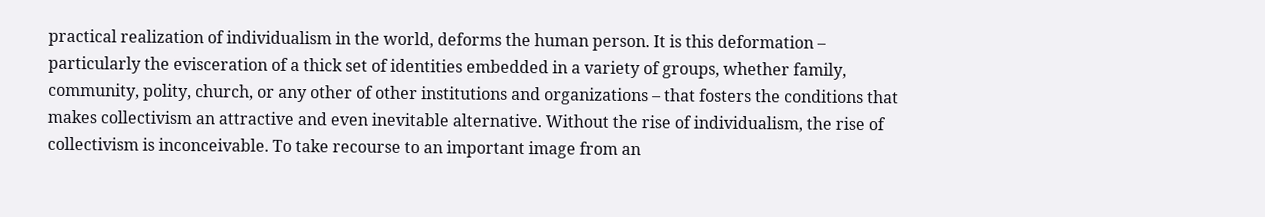practical realization of individualism in the world, deforms the human person. It is this deformation – particularly the evisceration of a thick set of identities embedded in a variety of groups, whether family, community, polity, church, or any other of other institutions and organizations – that fosters the conditions that makes collectivism an attractive and even inevitable alternative. Without the rise of individualism, the rise of collectivism is inconceivable. To take recourse to an important image from an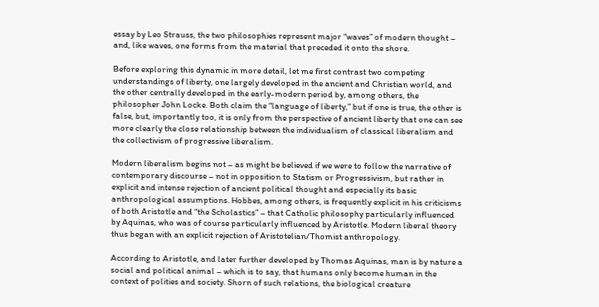essay by Leo Strauss, the two philosophies represent major “waves” of modern thought – and, like waves, one forms from the material that preceded it onto the shore.

Before exploring this dynamic in more detail, let me first contrast two competing understandings of liberty, one largely developed in the ancient and Christian world, and the other centrally developed in the early-modern period by, among others, the philosopher John Locke. Both claim the “language of liberty,” but if one is true, the other is false, but, importantly too, it is only from the perspective of ancient liberty that one can see more clearly the close relationship between the individualism of classical liberalism and the collectivism of progressive liberalism.

Modern liberalism begins not – as might be believed if we were to follow the narrative of contemporary discourse – not in opposition to Statism or Progressivism, but rather in explicit and intense rejection of ancient political thought and especially its basic anthropological assumptions. Hobbes, among others, is frequently explicit in his criticisms of both Aristotle and “the Scholastics” – that Catholic philosophy particularly influenced by Aquinas, who was of course particularly influenced by Aristotle. Modern liberal theory thus began with an explicit rejection of Aristotelian/Thomist anthropology.

According to Aristotle, and later further developed by Thomas Aquinas, man is by nature a social and political animal – which is to say, that humans only become human in the context of polities and society. Shorn of such relations, the biological creature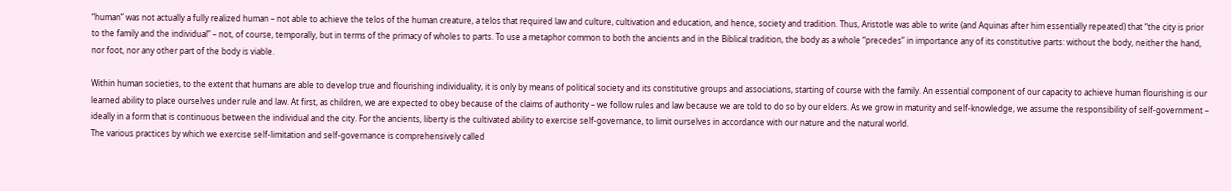“human” was not actually a fully realized human – not able to achieve the telos of the human creature, a telos that required law and culture, cultivation and education, and hence, society and tradition. Thus, Aristotle was able to write (and Aquinas after him essentially repeated) that “the city is prior to the family and the individual” – not, of course, temporally, but in terms of the primacy of wholes to parts. To use a metaphor common to both the ancients and in the Biblical tradition, the body as a whole “precedes” in importance any of its constitutive parts: without the body, neither the hand, nor foot, nor any other part of the body is viable.

Within human societies, to the extent that humans are able to develop true and flourishing individuality, it is only by means of political society and its constitutive groups and associations, starting of course with the family. An essential component of our capacity to achieve human flourishing is our learned ability to place ourselves under rule and law. At first, as children, we are expected to obey because of the claims of authority – we follow rules and law because we are told to do so by our elders. As we grow in maturity and self-knowledge, we assume the responsibility of self-government – ideally in a form that is continuous between the individual and the city. For the ancients, liberty is the cultivated ability to exercise self-governance, to limit ourselves in accordance with our nature and the natural world.
The various practices by which we exercise self-limitation and self-governance is comprehensively called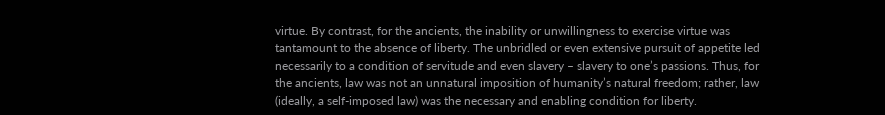virtue. By contrast, for the ancients, the inability or unwillingness to exercise virtue was tantamount to the absence of liberty. The unbridled or even extensive pursuit of appetite led necessarily to a condition of servitude and even slavery – slavery to one’s passions. Thus, for the ancients, law was not an unnatural imposition of humanity’s natural freedom; rather, law (ideally, a self-imposed law) was the necessary and enabling condition for liberty.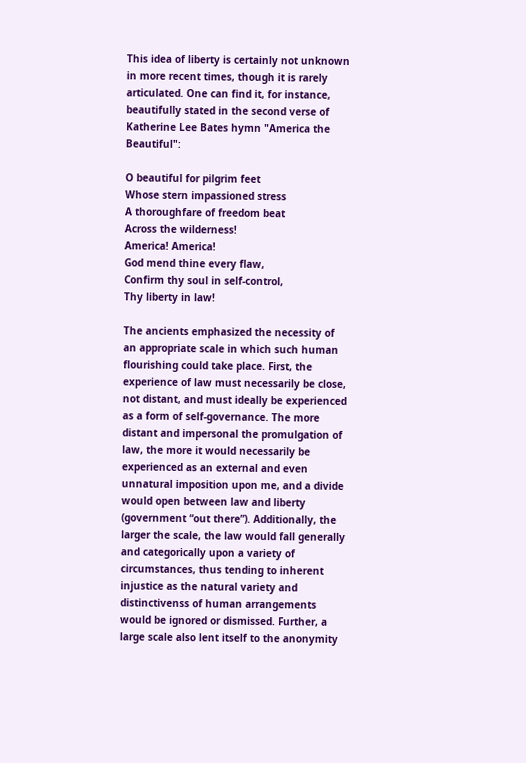This idea of liberty is certainly not unknown in more recent times, though it is rarely articulated. One can find it, for instance, beautifully stated in the second verse of Katherine Lee Bates hymn "America the Beautiful":

O beautiful for pilgrim feet
Whose stern impassioned stress
A thoroughfare of freedom beat
Across the wilderness!
America! America!
God mend thine every flaw,
Confirm thy soul in self-control,
Thy liberty in law!

The ancients emphasized the necessity of an appropriate scale in which such human flourishing could take place. First, the experience of law must necessarily be close, not distant, and must ideally be experienced as a form of self-governance. The more distant and impersonal the promulgation of law, the more it would necessarily be experienced as an external and even unnatural imposition upon me, and a divide would open between law and liberty (government “out there”). Additionally, the larger the scale, the law would fall generally and categorically upon a variety of circumstances, thus tending to inherent injustice as the natural variety and distinctivenss of human arrangements would be ignored or dismissed. Further, a large scale also lent itself to the anonymity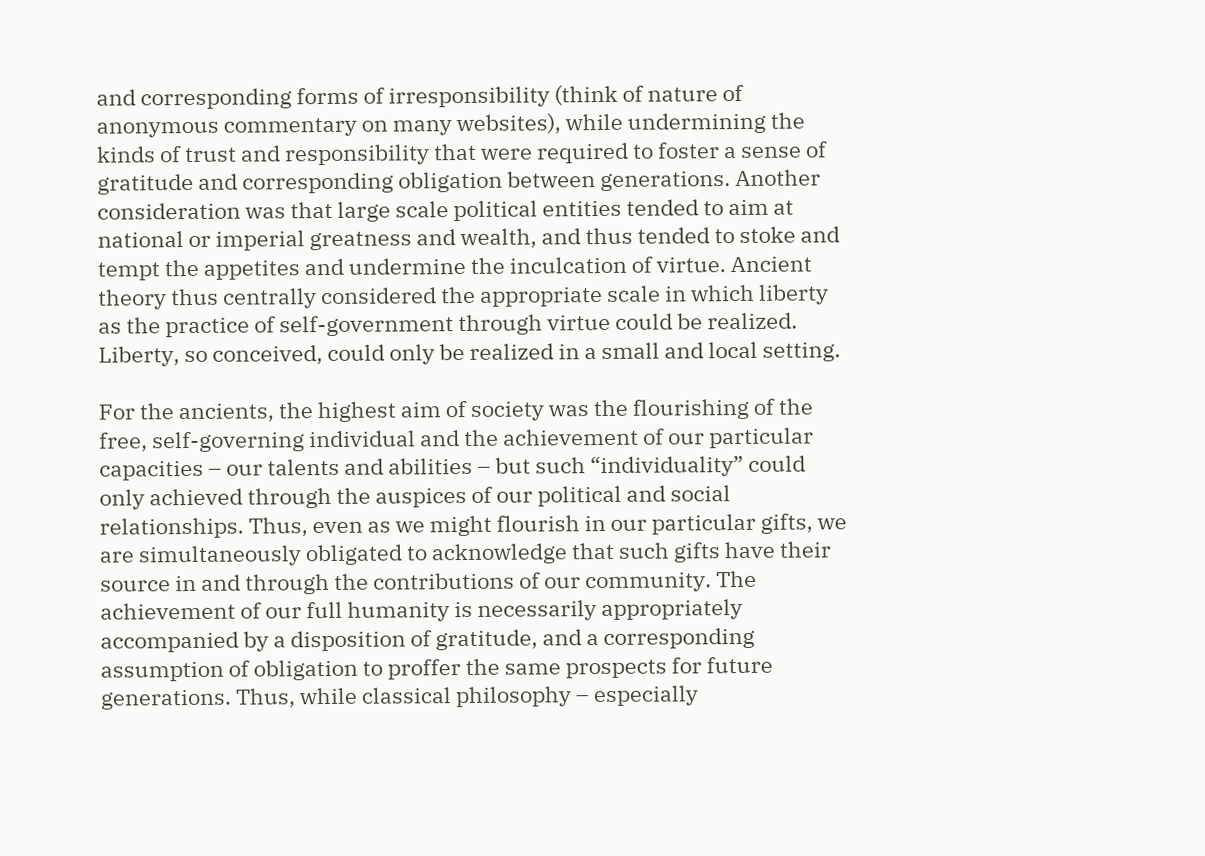and corresponding forms of irresponsibility (think of nature of anonymous commentary on many websites), while undermining the kinds of trust and responsibility that were required to foster a sense of gratitude and corresponding obligation between generations. Another consideration was that large scale political entities tended to aim at national or imperial greatness and wealth, and thus tended to stoke and tempt the appetites and undermine the inculcation of virtue. Ancient theory thus centrally considered the appropriate scale in which liberty as the practice of self-government through virtue could be realized. Liberty, so conceived, could only be realized in a small and local setting.

For the ancients, the highest aim of society was the flourishing of the free, self-governing individual and the achievement of our particular capacities – our talents and abilities – but such “individuality” could only achieved through the auspices of our political and social relationships. Thus, even as we might flourish in our particular gifts, we are simultaneously obligated to acknowledge that such gifts have their source in and through the contributions of our community. The achievement of our full humanity is necessarily appropriately accompanied by a disposition of gratitude, and a corresponding assumption of obligation to proffer the same prospects for future generations. Thus, while classical philosophy – especially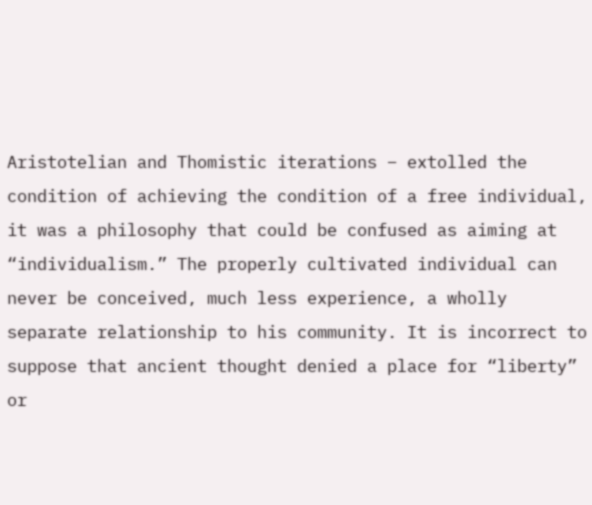Aristotelian and Thomistic iterations – extolled the condition of achieving the condition of a free individual, it was a philosophy that could be confused as aiming at “individualism.” The properly cultivated individual can never be conceived, much less experience, a wholly separate relationship to his community. It is incorrect to suppose that ancient thought denied a place for “liberty” or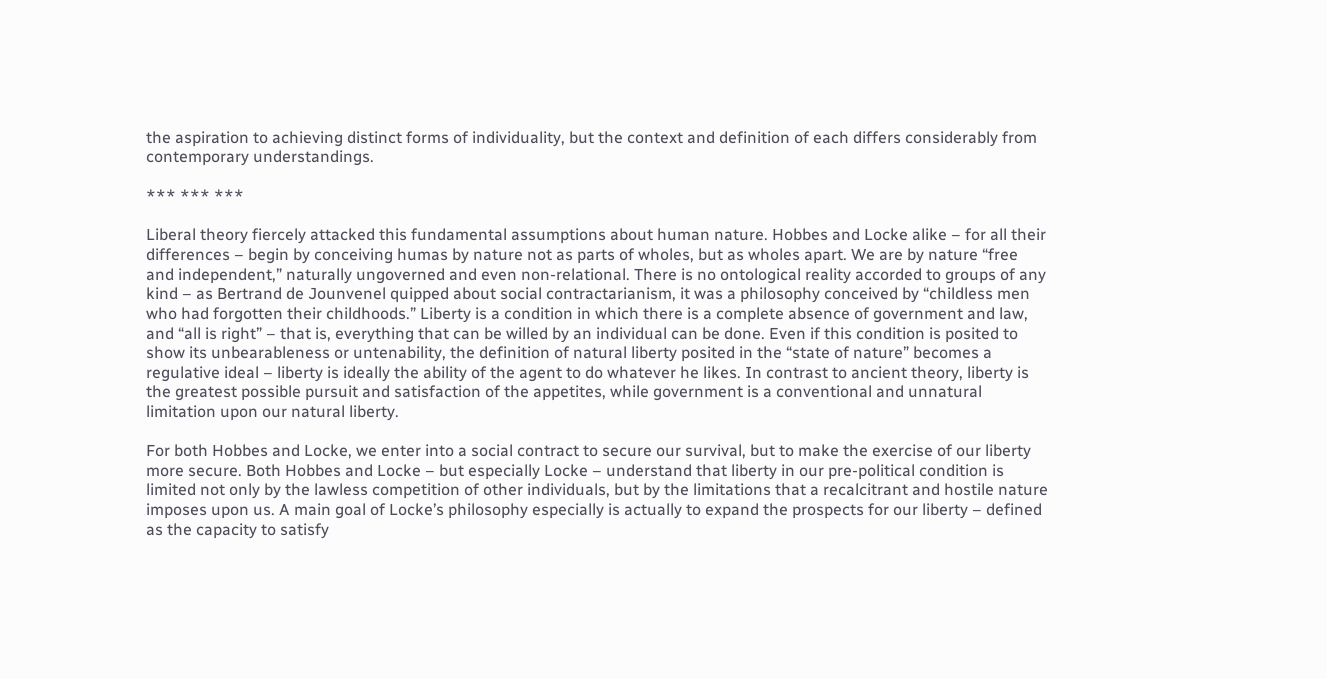the aspiration to achieving distinct forms of individuality, but the context and definition of each differs considerably from contemporary understandings.

*** *** ***

Liberal theory fiercely attacked this fundamental assumptions about human nature. Hobbes and Locke alike – for all their differences – begin by conceiving humas by nature not as parts of wholes, but as wholes apart. We are by nature “free and independent,” naturally ungoverned and even non-relational. There is no ontological reality accorded to groups of any kind – as Bertrand de Jounvenel quipped about social contractarianism, it was a philosophy conceived by “childless men who had forgotten their childhoods.” Liberty is a condition in which there is a complete absence of government and law, and “all is right” – that is, everything that can be willed by an individual can be done. Even if this condition is posited to show its unbearableness or untenability, the definition of natural liberty posited in the “state of nature” becomes a regulative ideal – liberty is ideally the ability of the agent to do whatever he likes. In contrast to ancient theory, liberty is the greatest possible pursuit and satisfaction of the appetites, while government is a conventional and unnatural limitation upon our natural liberty.

For both Hobbes and Locke, we enter into a social contract to secure our survival, but to make the exercise of our liberty more secure. Both Hobbes and Locke – but especially Locke – understand that liberty in our pre-political condition is limited not only by the lawless competition of other individuals, but by the limitations that a recalcitrant and hostile nature imposes upon us. A main goal of Locke’s philosophy especially is actually to expand the prospects for our liberty – defined as the capacity to satisfy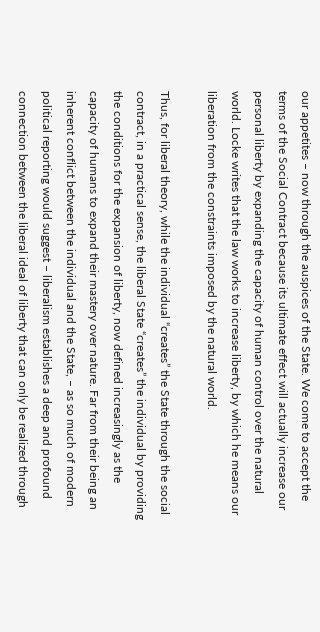our appetites – now through the auspices of the State. We come to accept the terms of the Social Contract because its ultimate effect will actually increase our personal liberty by expanding the capacity of human control over the natural world. Locke writes that the law works to increase liberty, by which he means our liberation from the constraints imposed by the natural world.

Thus, for liberal theory, while the individual “creates” the State through the social contract, in a practical sense, the liberal State “creates” the individual by providing the conditions for the expansion of liberty, now defined increasingly as the capacity of humans to expand their mastery over nature. Far from their being an inherent conflict between the individual and the State, – as so much of modern political reporting would suggest – liberalism establishes a deep and profound connection between the liberal ideal of liberty that can only be realized through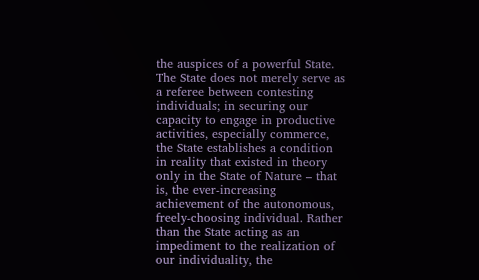the auspices of a powerful State. The State does not merely serve as a referee between contesting individuals; in securing our capacity to engage in productive activities, especially commerce, the State establishes a condition in reality that existed in theory only in the State of Nature – that is, the ever-increasing achievement of the autonomous, freely-choosing individual. Rather than the State acting as an impediment to the realization of our individuality, the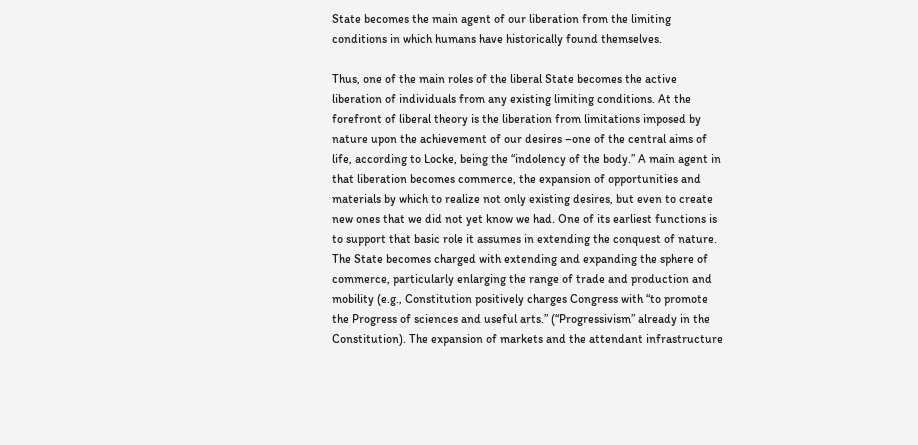State becomes the main agent of our liberation from the limiting conditions in which humans have historically found themselves.

Thus, one of the main roles of the liberal State becomes the active liberation of individuals from any existing limiting conditions. At the forefront of liberal theory is the liberation from limitations imposed by nature upon the achievement of our desires –one of the central aims of life, according to Locke, being the “indolency of the body.” A main agent in that liberation becomes commerce, the expansion of opportunities and materials by which to realize not only existing desires, but even to create new ones that we did not yet know we had. One of its earliest functions is to support that basic role it assumes in extending the conquest of nature. The State becomes charged with extending and expanding the sphere of commerce, particularly enlarging the range of trade and production and mobility (e.g., Constitution positively charges Congress with “to promote the Progress of sciences and useful arts.” (“Progressivism” already in the Constitution). The expansion of markets and the attendant infrastructure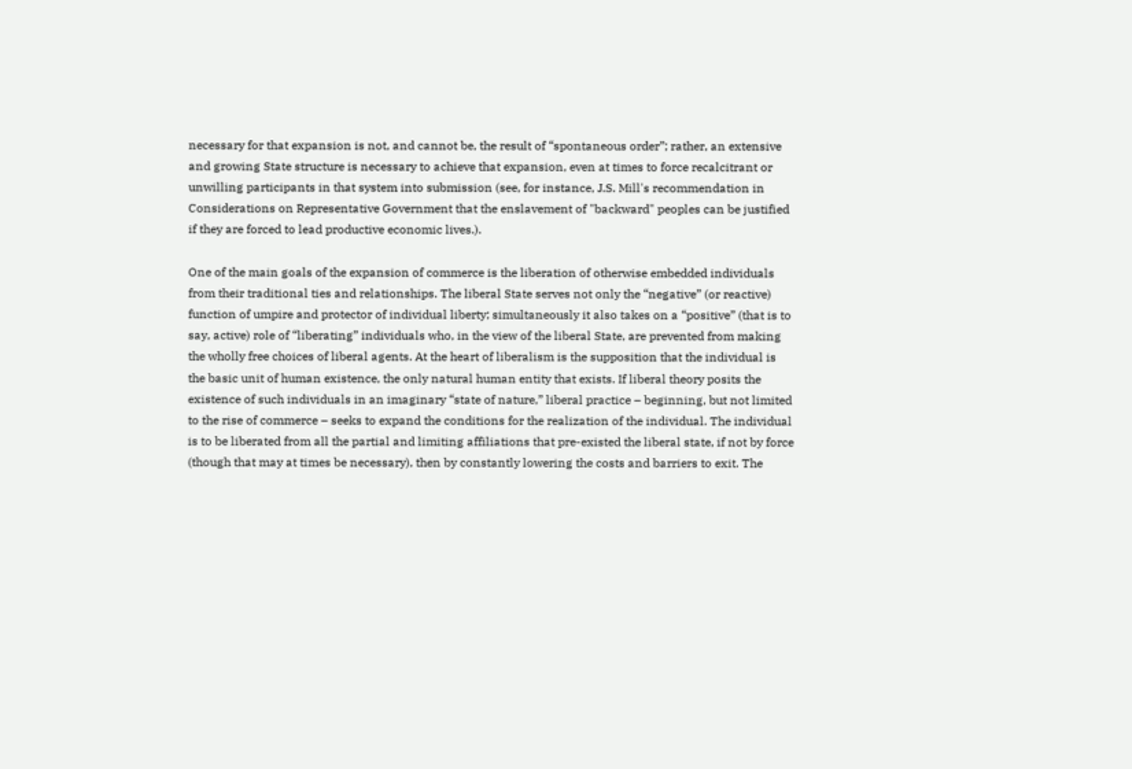necessary for that expansion is not, and cannot be, the result of “spontaneous order”; rather, an extensive and growing State structure is necessary to achieve that expansion, even at times to force recalcitrant or unwilling participants in that system into submission (see, for instance, J.S. Mill's recommendation in Considerations on Representative Government that the enslavement of "backward" peoples can be justified if they are forced to lead productive economic lives.).

One of the main goals of the expansion of commerce is the liberation of otherwise embedded individuals from their traditional ties and relationships. The liberal State serves not only the “negative” (or reactive) function of umpire and protector of individual liberty; simultaneously it also takes on a “positive” (that is to say, active) role of “liberating” individuals who, in the view of the liberal State, are prevented from making the wholly free choices of liberal agents. At the heart of liberalism is the supposition that the individual is the basic unit of human existence, the only natural human entity that exists. If liberal theory posits the existence of such individuals in an imaginary “state of nature,” liberal practice – beginning, but not limited to the rise of commerce – seeks to expand the conditions for the realization of the individual. The individual is to be liberated from all the partial and limiting affiliations that pre-existed the liberal state, if not by force (though that may at times be necessary), then by constantly lowering the costs and barriers to exit. The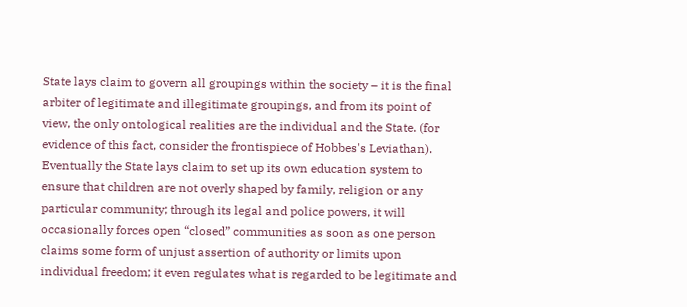State lays claim to govern all groupings within the society – it is the final arbiter of legitimate and illegitimate groupings, and from its point of view, the only ontological realities are the individual and the State. (for evidence of this fact, consider the frontispiece of Hobbes's Leviathan). Eventually the State lays claim to set up its own education system to ensure that children are not overly shaped by family, religion or any particular community; through its legal and police powers, it will occasionally forces open “closed” communities as soon as one person claims some form of unjust assertion of authority or limits upon individual freedom; it even regulates what is regarded to be legitimate and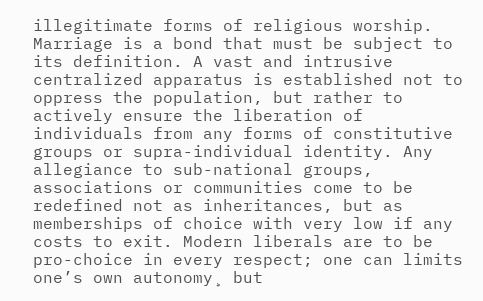illegitimate forms of religious worship. Marriage is a bond that must be subject to its definition. A vast and intrusive centralized apparatus is established not to oppress the population, but rather to actively ensure the liberation of individuals from any forms of constitutive groups or supra-individual identity. Any allegiance to sub-national groups, associations or communities come to be redefined not as inheritances, but as memberships of choice with very low if any costs to exit. Modern liberals are to be pro-choice in every respect; one can limits one’s own autonomy¸ but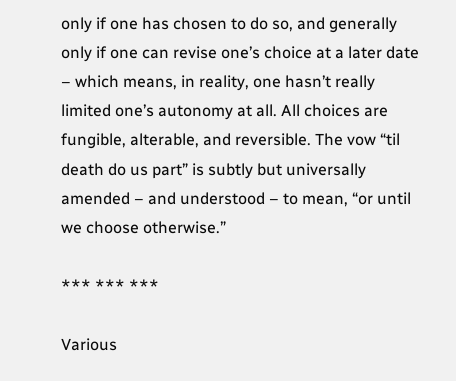only if one has chosen to do so, and generally only if one can revise one’s choice at a later date – which means, in reality, one hasn’t really limited one’s autonomy at all. All choices are fungible, alterable, and reversible. The vow “til death do us part” is subtly but universally amended – and understood – to mean, “or until we choose otherwise.”

*** *** ***

Various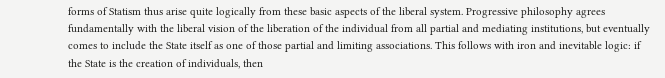forms of Statism thus arise quite logically from these basic aspects of the liberal system. Progressive philosophy agrees fundamentally with the liberal vision of the liberation of the individual from all partial and mediating institutions, but eventually comes to include the State itself as one of those partial and limiting associations. This follows with iron and inevitable logic: if the State is the creation of individuals, then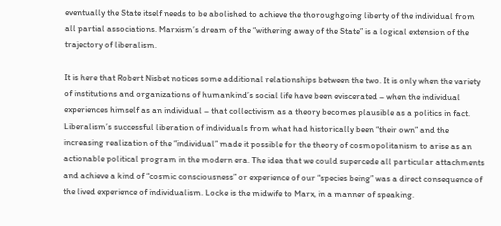eventually the State itself needs to be abolished to achieve the thoroughgoing liberty of the individual from all partial associations. Marxism’s dream of the “withering away of the State” is a logical extension of the trajectory of liberalism.

It is here that Robert Nisbet notices some additional relationships between the two. It is only when the variety of institutions and organizations of humankind’s social life have been eviscerated – when the individual experiences himself as an individual – that collectivism as a theory becomes plausible as a politics in fact. Liberalism’s successful liberation of individuals from what had historically been “their own” and the increasing realization of the “individual” made it possible for the theory of cosmopolitanism to arise as an actionable political program in the modern era. The idea that we could supercede all particular attachments and achieve a kind of “cosmic consciousness” or experience of our “species being” was a direct consequence of the lived experience of individualism. Locke is the midwife to Marx, in a manner of speaking.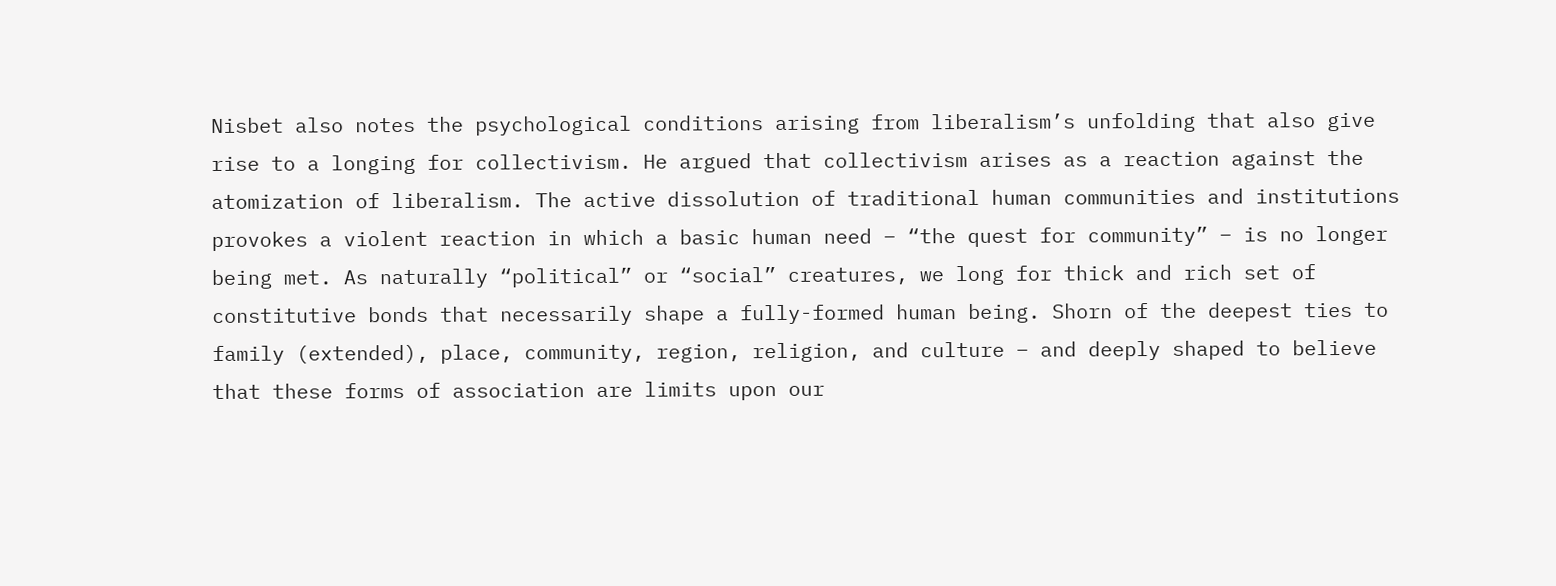Nisbet also notes the psychological conditions arising from liberalism’s unfolding that also give rise to a longing for collectivism. He argued that collectivism arises as a reaction against the atomization of liberalism. The active dissolution of traditional human communities and institutions provokes a violent reaction in which a basic human need – “the quest for community” – is no longer being met. As naturally “political” or “social” creatures, we long for thick and rich set of constitutive bonds that necessarily shape a fully-formed human being. Shorn of the deepest ties to family (extended), place, community, region, religion, and culture – and deeply shaped to believe that these forms of association are limits upon our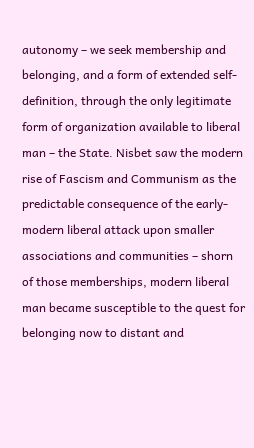autonomy – we seek membership and belonging, and a form of extended self-definition, through the only legitimate form of organization available to liberal man – the State. Nisbet saw the modern rise of Fascism and Communism as the predictable consequence of the early-modern liberal attack upon smaller associations and communities – shorn of those memberships, modern liberal man became susceptible to the quest for belonging now to distant and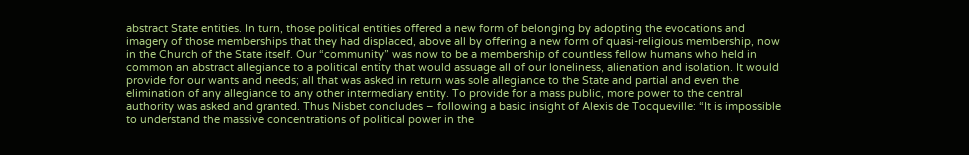abstract State entities. In turn, those political entities offered a new form of belonging by adopting the evocations and imagery of those memberships that they had displaced, above all by offering a new form of quasi-religious membership, now in the Church of the State itself. Our “community” was now to be a membership of countless fellow humans who held in common an abstract allegiance to a political entity that would assuage all of our loneliness, alienation and isolation. It would provide for our wants and needs; all that was asked in return was sole allegiance to the State and partial and even the elimination of any allegiance to any other intermediary entity. To provide for a mass public, more power to the central authority was asked and granted. Thus Nisbet concludes – following a basic insight of Alexis de Tocqueville: “It is impossible to understand the massive concentrations of political power in the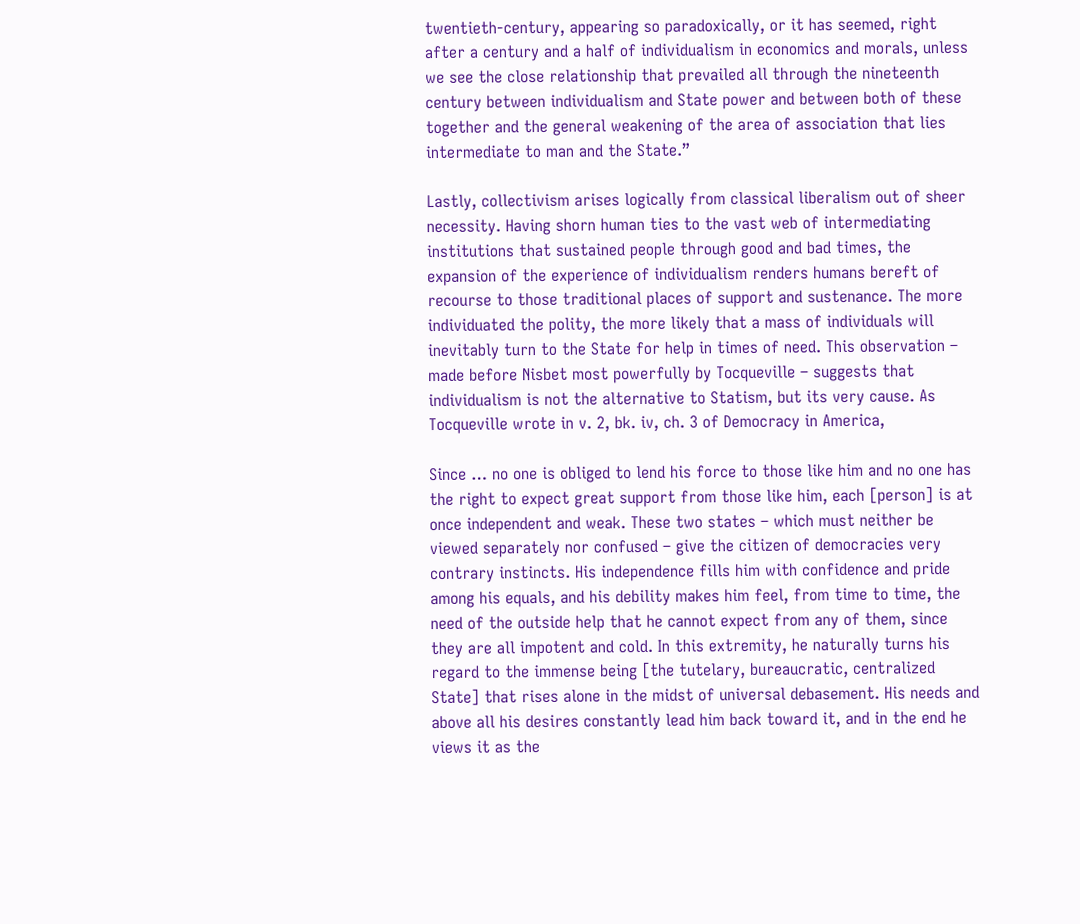twentieth-century, appearing so paradoxically, or it has seemed, right after a century and a half of individualism in economics and morals, unless we see the close relationship that prevailed all through the nineteenth century between individualism and State power and between both of these together and the general weakening of the area of association that lies intermediate to man and the State.”

Lastly, collectivism arises logically from classical liberalism out of sheer necessity. Having shorn human ties to the vast web of intermediating institutions that sustained people through good and bad times, the expansion of the experience of individualism renders humans bereft of recourse to those traditional places of support and sustenance. The more individuated the polity, the more likely that a mass of individuals will inevitably turn to the State for help in times of need. This observation – made before Nisbet most powerfully by Tocqueville – suggests that individualism is not the alternative to Statism, but its very cause. As Tocqueville wrote in v. 2, bk. iv, ch. 3 of Democracy in America,

Since … no one is obliged to lend his force to those like him and no one has the right to expect great support from those like him, each [person] is at once independent and weak. These two states – which must neither be viewed separately nor confused – give the citizen of democracies very contrary instincts. His independence fills him with confidence and pride among his equals, and his debility makes him feel, from time to time, the need of the outside help that he cannot expect from any of them, since they are all impotent and cold. In this extremity, he naturally turns his regard to the immense being [the tutelary, bureaucratic, centralized State] that rises alone in the midst of universal debasement. His needs and above all his desires constantly lead him back toward it, and in the end he views it as the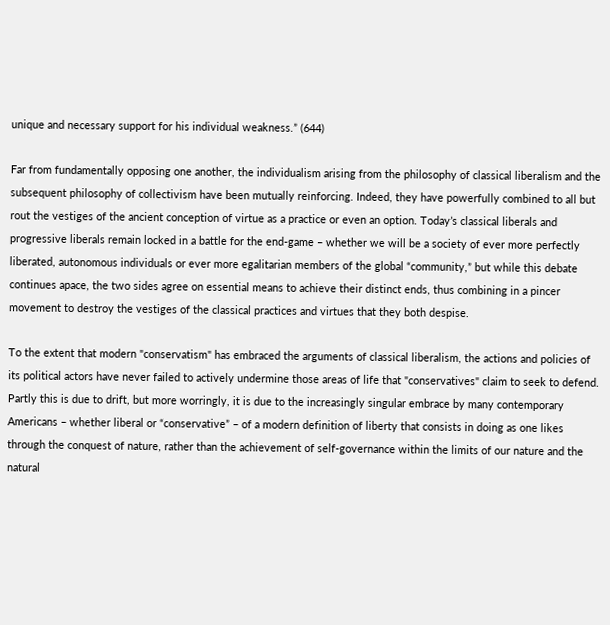unique and necessary support for his individual weakness.” (644)

Far from fundamentally opposing one another, the individualism arising from the philosophy of classical liberalism and the subsequent philosophy of collectivism have been mutually reinforcing. Indeed, they have powerfully combined to all but rout the vestiges of the ancient conception of virtue as a practice or even an option. Today’s classical liberals and progressive liberals remain locked in a battle for the end-game – whether we will be a society of ever more perfectly liberated, autonomous individuals or ever more egalitarian members of the global “community,” but while this debate continues apace, the two sides agree on essential means to achieve their distinct ends, thus combining in a pincer movement to destroy the vestiges of the classical practices and virtues that they both despise.

To the extent that modern "conservatism" has embraced the arguments of classical liberalism, the actions and policies of its political actors have never failed to actively undermine those areas of life that "conservatives" claim to seek to defend. Partly this is due to drift, but more worringly, it is due to the increasingly singular embrace by many contemporary Americans – whether liberal or “conservative” – of a modern definition of liberty that consists in doing as one likes through the conquest of nature, rather than the achievement of self-governance within the limits of our nature and the natural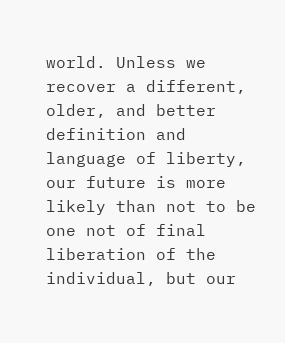world. Unless we recover a different, older, and better definition and language of liberty, our future is more likely than not to be one not of final liberation of the individual, but our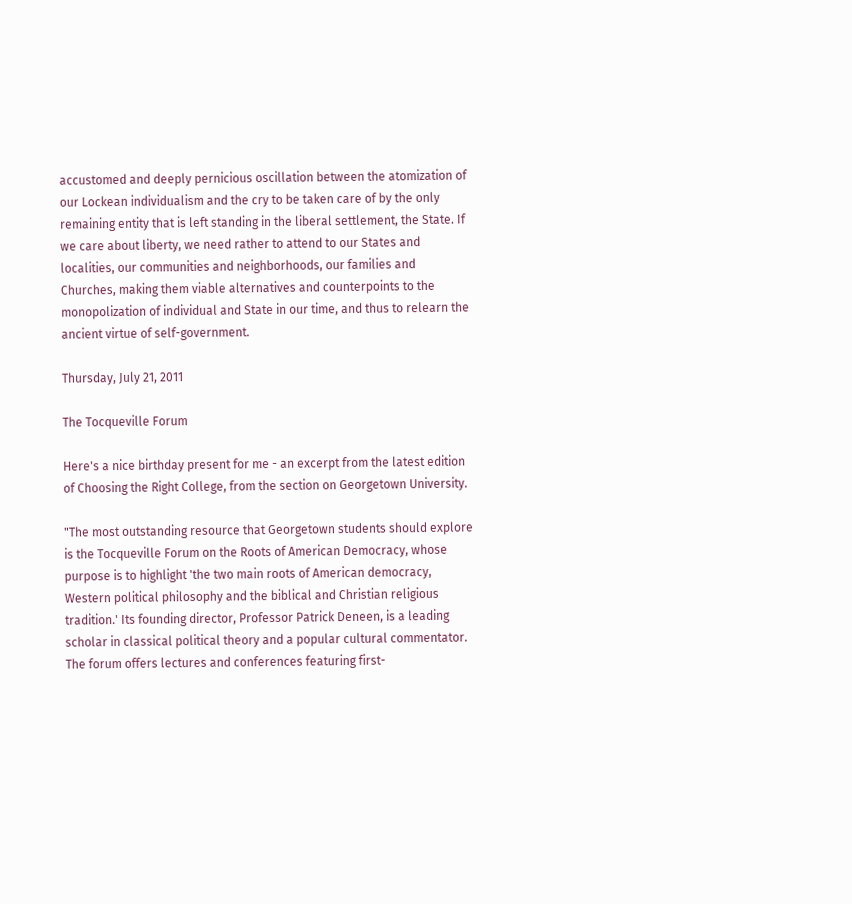accustomed and deeply pernicious oscillation between the atomization of our Lockean individualism and the cry to be taken care of by the only remaining entity that is left standing in the liberal settlement, the State. If we care about liberty, we need rather to attend to our States and localities, our communities and neighborhoods, our families and Churches, making them viable alternatives and counterpoints to the monopolization of individual and State in our time, and thus to relearn the ancient virtue of self-government.

Thursday, July 21, 2011

The Tocqueville Forum

Here's a nice birthday present for me - an excerpt from the latest edition of Choosing the Right College, from the section on Georgetown University.

"The most outstanding resource that Georgetown students should explore is the Tocqueville Forum on the Roots of American Democracy, whose purpose is to highlight 'the two main roots of American democracy, Western political philosophy and the biblical and Christian religious tradition.' Its founding director, Professor Patrick Deneen, is a leading scholar in classical political theory and a popular cultural commentator. The forum offers lectures and conferences featuring first-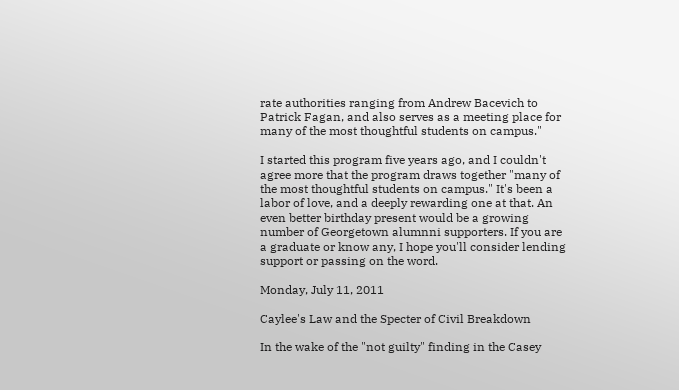rate authorities ranging from Andrew Bacevich to Patrick Fagan, and also serves as a meeting place for many of the most thoughtful students on campus."

I started this program five years ago, and I couldn't agree more that the program draws together "many of the most thoughtful students on campus." It's been a labor of love, and a deeply rewarding one at that. An even better birthday present would be a growing number of Georgetown alumnni supporters. If you are a graduate or know any, I hope you'll consider lending support or passing on the word.

Monday, July 11, 2011

Caylee's Law and the Specter of Civil Breakdown

In the wake of the "not guilty" finding in the Casey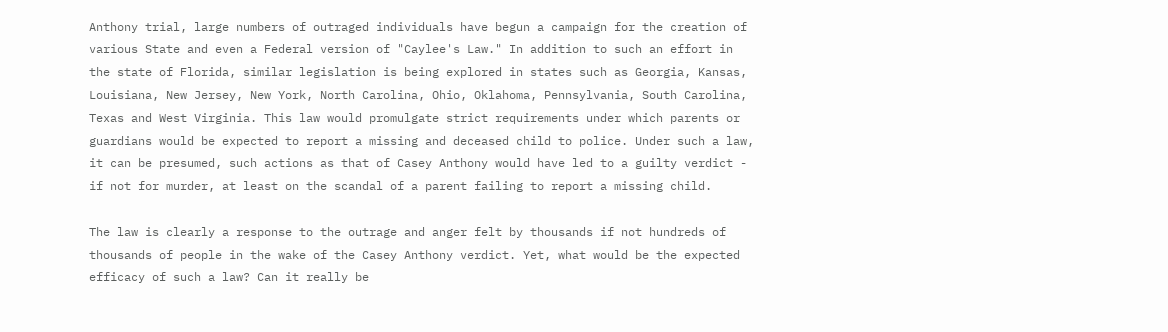Anthony trial, large numbers of outraged individuals have begun a campaign for the creation of various State and even a Federal version of "Caylee's Law." In addition to such an effort in the state of Florida, similar legislation is being explored in states such as Georgia, Kansas, Louisiana, New Jersey, New York, North Carolina, Ohio, Oklahoma, Pennsylvania, South Carolina, Texas and West Virginia. This law would promulgate strict requirements under which parents or guardians would be expected to report a missing and deceased child to police. Under such a law, it can be presumed, such actions as that of Casey Anthony would have led to a guilty verdict - if not for murder, at least on the scandal of a parent failing to report a missing child.

The law is clearly a response to the outrage and anger felt by thousands if not hundreds of thousands of people in the wake of the Casey Anthony verdict. Yet, what would be the expected efficacy of such a law? Can it really be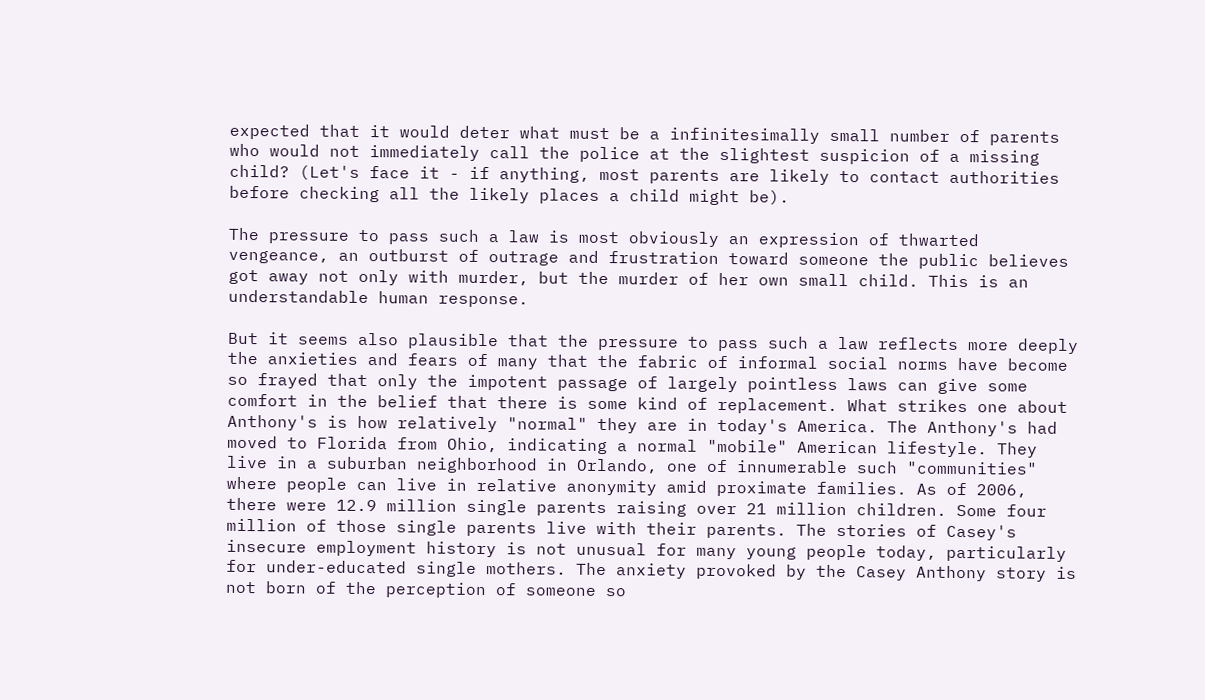expected that it would deter what must be a infinitesimally small number of parents who would not immediately call the police at the slightest suspicion of a missing child? (Let's face it - if anything, most parents are likely to contact authorities before checking all the likely places a child might be).

The pressure to pass such a law is most obviously an expression of thwarted vengeance, an outburst of outrage and frustration toward someone the public believes got away not only with murder, but the murder of her own small child. This is an understandable human response.

But it seems also plausible that the pressure to pass such a law reflects more deeply the anxieties and fears of many that the fabric of informal social norms have become so frayed that only the impotent passage of largely pointless laws can give some comfort in the belief that there is some kind of replacement. What strikes one about Anthony's is how relatively "normal" they are in today's America. The Anthony's had moved to Florida from Ohio, indicating a normal "mobile" American lifestyle. They live in a suburban neighborhood in Orlando, one of innumerable such "communities" where people can live in relative anonymity amid proximate families. As of 2006, there were 12.9 million single parents raising over 21 million children. Some four million of those single parents live with their parents. The stories of Casey's insecure employment history is not unusual for many young people today, particularly for under-educated single mothers. The anxiety provoked by the Casey Anthony story is not born of the perception of someone so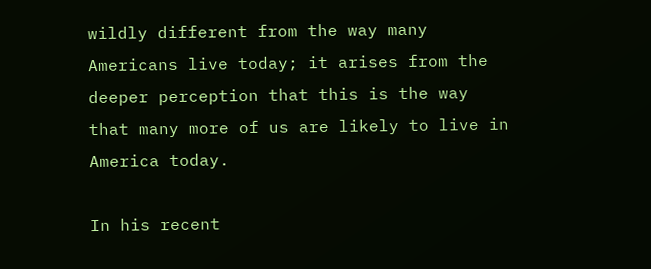wildly different from the way many Americans live today; it arises from the deeper perception that this is the way that many more of us are likely to live in America today.

In his recent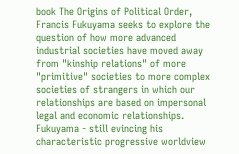book The Origins of Political Order, Francis Fukuyama seeks to explore the question of how more advanced industrial societies have moved away from "kinship relations" of more "primitive" societies to more complex societies of strangers in which our relationships are based on impersonal legal and economic relationships. Fukuyama - still evincing his characteristic progressive worldview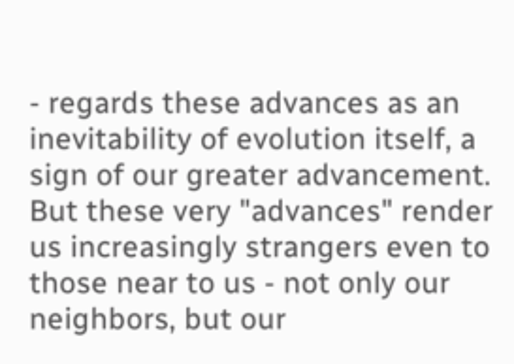- regards these advances as an inevitability of evolution itself, a sign of our greater advancement. But these very "advances" render us increasingly strangers even to those near to us - not only our neighbors, but our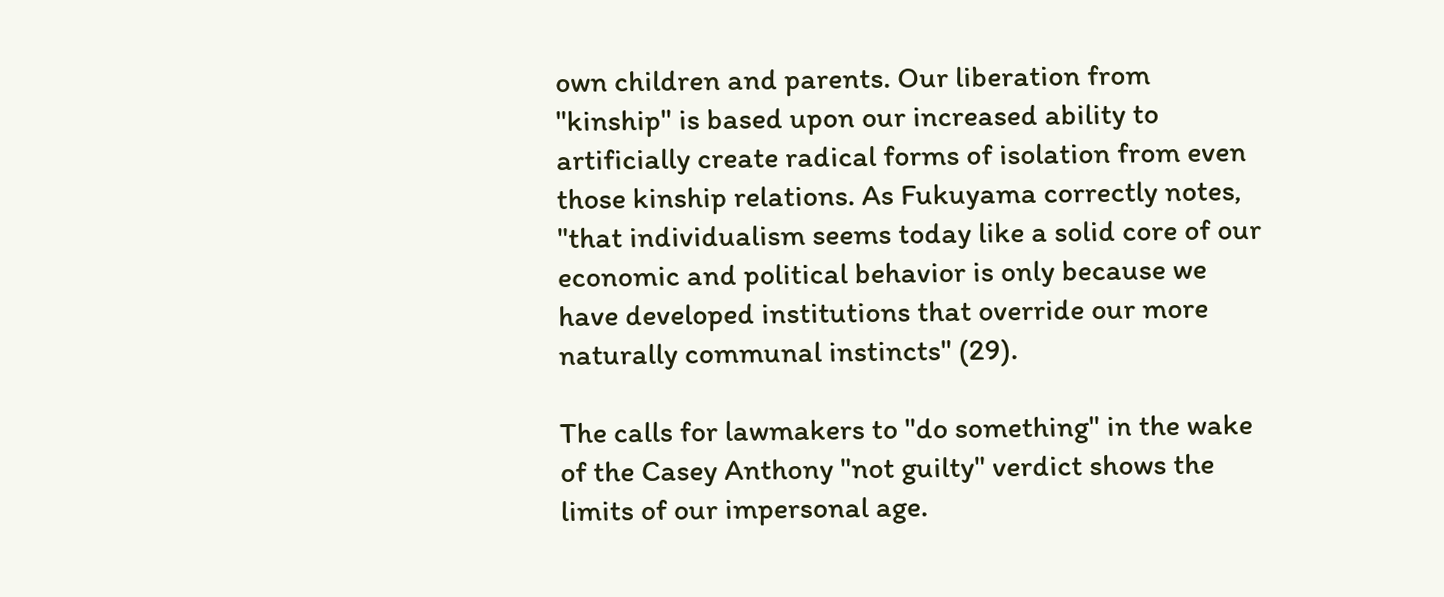own children and parents. Our liberation from "kinship" is based upon our increased ability to artificially create radical forms of isolation from even those kinship relations. As Fukuyama correctly notes, "that individualism seems today like a solid core of our economic and political behavior is only because we have developed institutions that override our more naturally communal instincts" (29).

The calls for lawmakers to "do something" in the wake of the Casey Anthony "not guilty" verdict shows the limits of our impersonal age.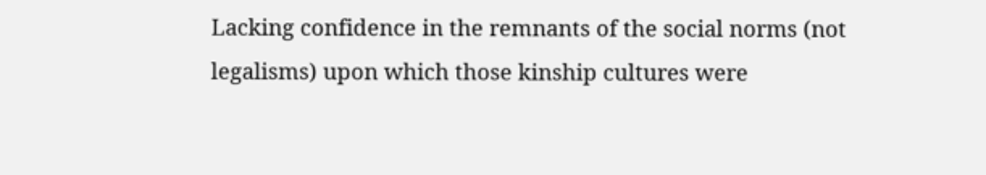Lacking confidence in the remnants of the social norms (not legalisms) upon which those kinship cultures were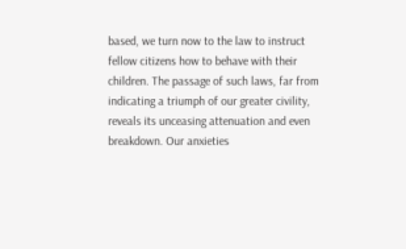based, we turn now to the law to instruct fellow citizens how to behave with their children. The passage of such laws, far from indicating a triumph of our greater civility, reveals its unceasing attenuation and even breakdown. Our anxieties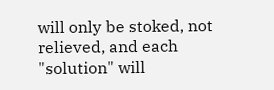will only be stoked, not relieved, and each "solution" will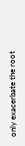only exacerbate the root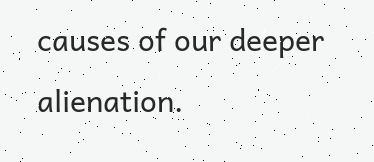causes of our deeper alienation.